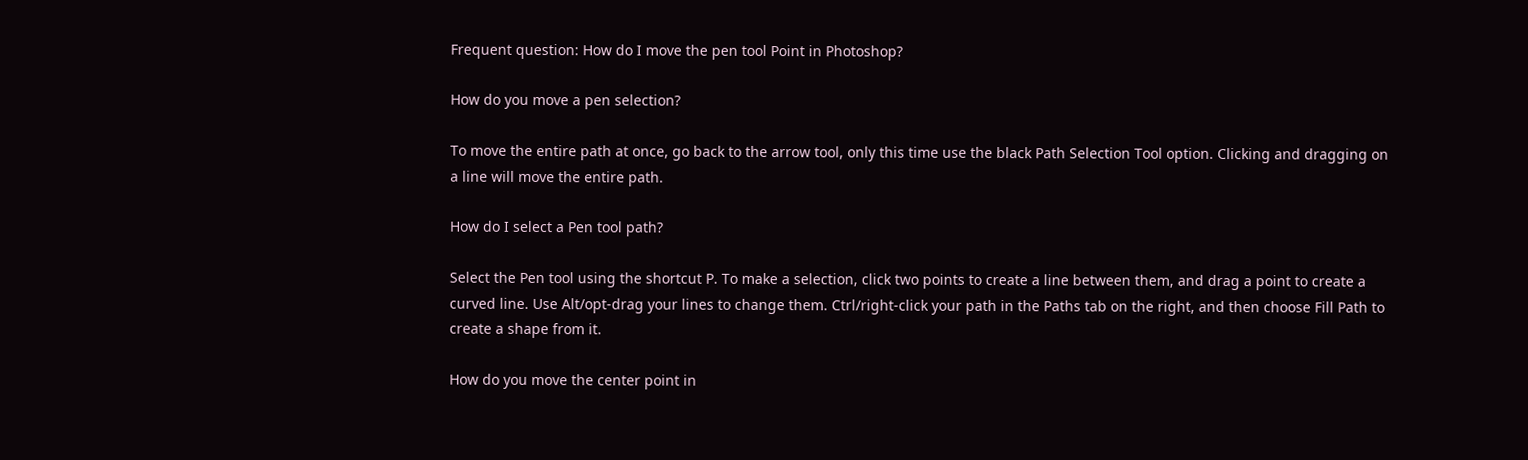Frequent question: How do I move the pen tool Point in Photoshop?

How do you move a pen selection?

To move the entire path at once, go back to the arrow tool, only this time use the black Path Selection Tool option. Clicking and dragging on a line will move the entire path.

How do I select a Pen tool path?

Select the Pen tool using the shortcut P. To make a selection, click two points to create a line between them, and drag a point to create a curved line. Use Alt/opt-drag your lines to change them. Ctrl/right-click your path in the Paths tab on the right, and then choose Fill Path to create a shape from it.

How do you move the center point in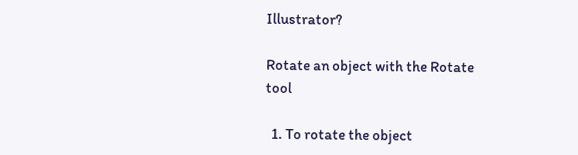Illustrator?

Rotate an object with the Rotate tool

  1. To rotate the object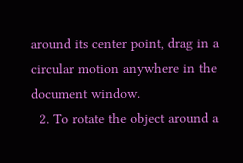around its center point, drag in a circular motion anywhere in the document window.
  2. To rotate the object around a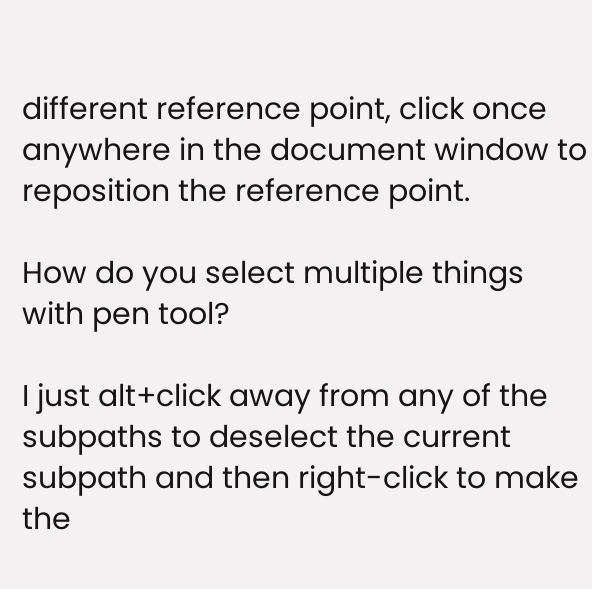different reference point, click once anywhere in the document window to reposition the reference point.

How do you select multiple things with pen tool?

I just alt+click away from any of the subpaths to deselect the current subpath and then right-click to make the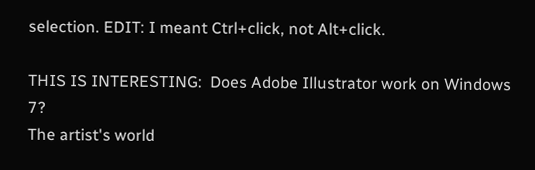selection. EDIT: I meant Ctrl+click, not Alt+click.

THIS IS INTERESTING:  Does Adobe Illustrator work on Windows 7?
The artist's world